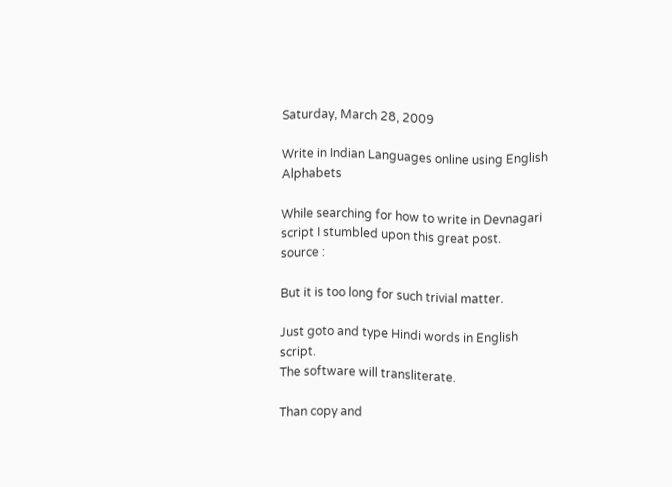Saturday, March 28, 2009

Write in Indian Languages online using English Alphabets

While searching for how to write in Devnagari script I stumbled upon this great post.
source :

But it is too long for such trivial matter.

Just goto and type Hindi words in English script.
The software will transliterate.

Than copy and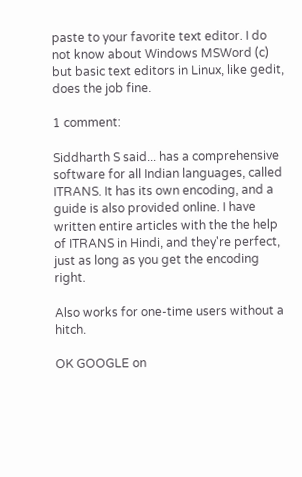paste to your favorite text editor. I do not know about Windows MSWord (c) but basic text editors in Linux, like gedit, does the job fine.

1 comment:

Siddharth S said... has a comprehensive software for all Indian languages, called ITRANS. It has its own encoding, and a guide is also provided online. I have written entire articles with the the help of ITRANS in Hindi, and they're perfect, just as long as you get the encoding right.

Also works for one-time users without a hitch.

OK GOOGLE on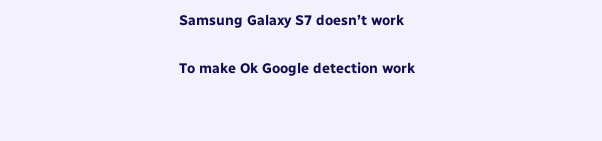Samsung Galaxy S7 doesn’t work

To make Ok Google detection work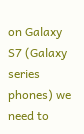on Galaxy S7 (Galaxy series phones) we need to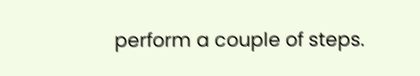perform a couple of steps.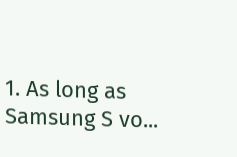1. As long as Samsung S vo...